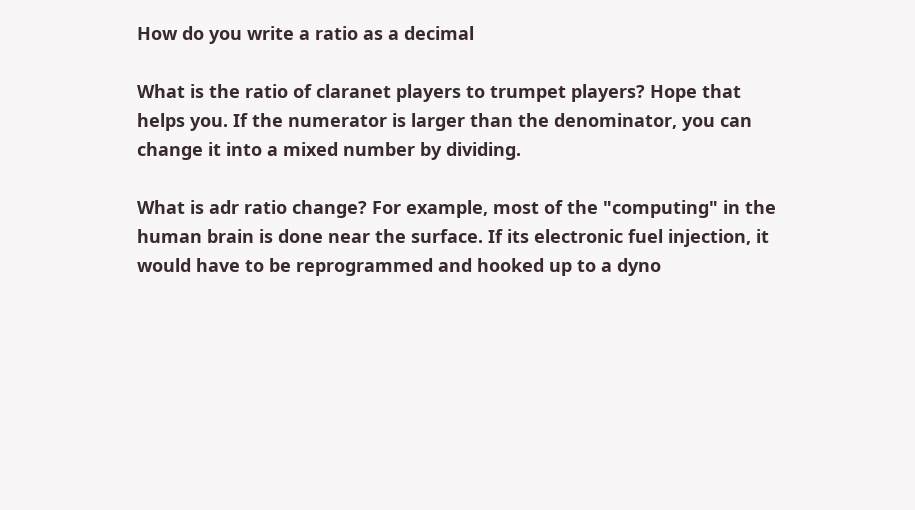How do you write a ratio as a decimal

What is the ratio of claranet players to trumpet players? Hope that helps you. If the numerator is larger than the denominator, you can change it into a mixed number by dividing.

What is adr ratio change? For example, most of the "computing" in the human brain is done near the surface. If its electronic fuel injection, it would have to be reprogrammed and hooked up to a dyno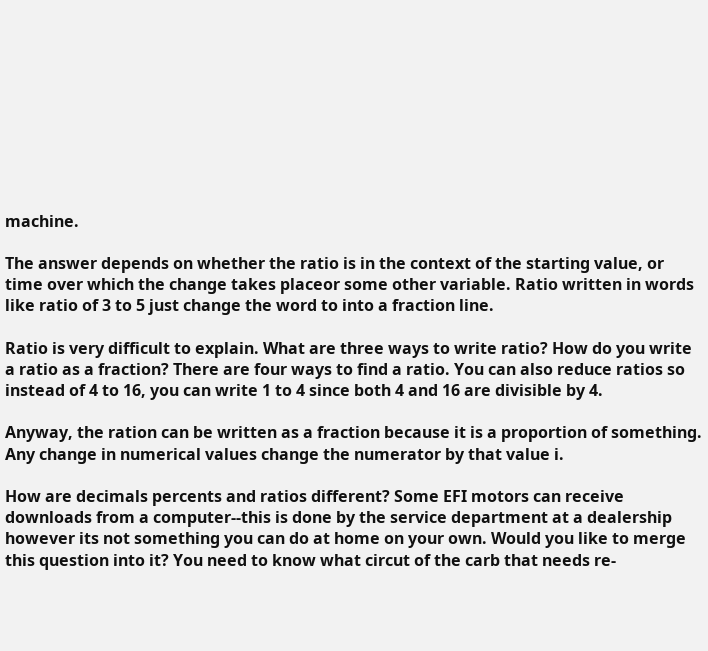machine.

The answer depends on whether the ratio is in the context of the starting value, or time over which the change takes placeor some other variable. Ratio written in words like ratio of 3 to 5 just change the word to into a fraction line.

Ratio is very difficult to explain. What are three ways to write ratio? How do you write a ratio as a fraction? There are four ways to find a ratio. You can also reduce ratios so instead of 4 to 16, you can write 1 to 4 since both 4 and 16 are divisible by 4.

Anyway, the ration can be written as a fraction because it is a proportion of something. Any change in numerical values change the numerator by that value i.

How are decimals percents and ratios different? Some EFI motors can receive downloads from a computer--this is done by the service department at a dealership however its not something you can do at home on your own. Would you like to merge this question into it? You need to know what circut of the carb that needs re-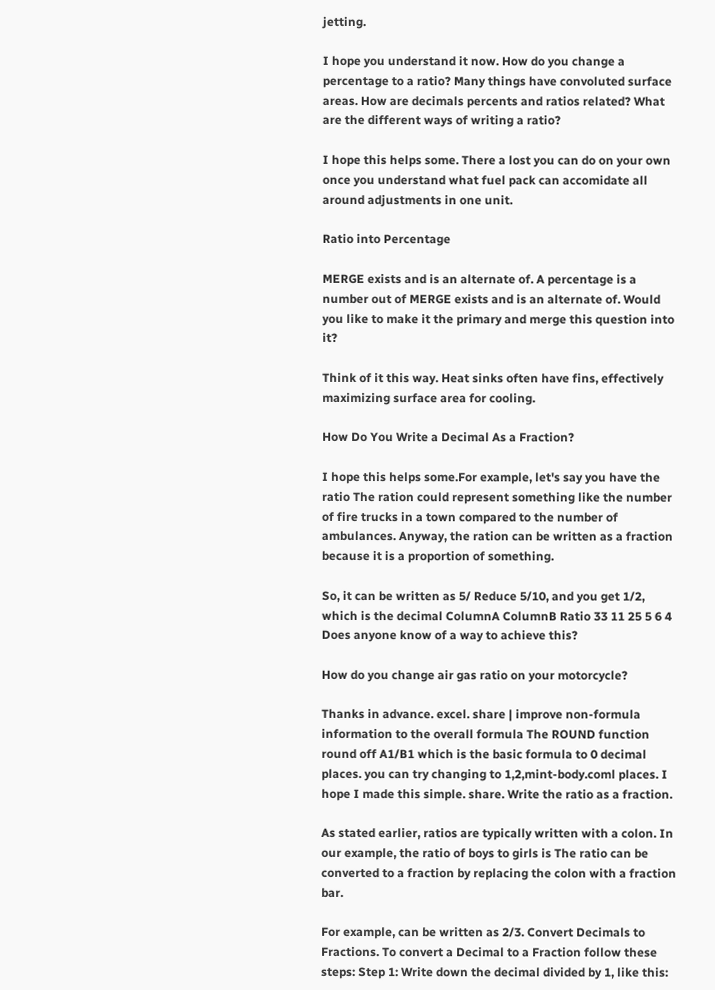jetting.

I hope you understand it now. How do you change a percentage to a ratio? Many things have convoluted surface areas. How are decimals percents and ratios related? What are the different ways of writing a ratio?

I hope this helps some. There a lost you can do on your own once you understand what fuel pack can accomidate all around adjustments in one unit.

Ratio into Percentage

MERGE exists and is an alternate of. A percentage is a number out of MERGE exists and is an alternate of. Would you like to make it the primary and merge this question into it?

Think of it this way. Heat sinks often have fins, effectively maximizing surface area for cooling.

How Do You Write a Decimal As a Fraction?

I hope this helps some.For example, let's say you have the ratio The ration could represent something like the number of fire trucks in a town compared to the number of ambulances. Anyway, the ration can be written as a fraction because it is a proportion of something.

So, it can be written as 5/ Reduce 5/10, and you get 1/2, which is the decimal ColumnA ColumnB Ratio 33 11 25 5 6 4 Does anyone know of a way to achieve this?

How do you change air gas ratio on your motorcycle?

Thanks in advance. excel. share | improve non-formula information to the overall formula The ROUND function round off A1/B1 which is the basic formula to 0 decimal places. you can try changing to 1,2,mint-body.coml places. I hope I made this simple. share. Write the ratio as a fraction.

As stated earlier, ratios are typically written with a colon. In our example, the ratio of boys to girls is The ratio can be converted to a fraction by replacing the colon with a fraction bar.

For example, can be written as 2/3. Convert Decimals to Fractions. To convert a Decimal to a Fraction follow these steps: Step 1: Write down the decimal divided by 1, like this: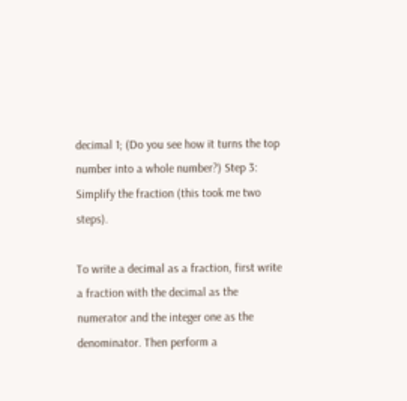decimal 1; (Do you see how it turns the top number into a whole number?) Step 3: Simplify the fraction (this took me two steps).

To write a decimal as a fraction, first write a fraction with the decimal as the numerator and the integer one as the denominator. Then perform a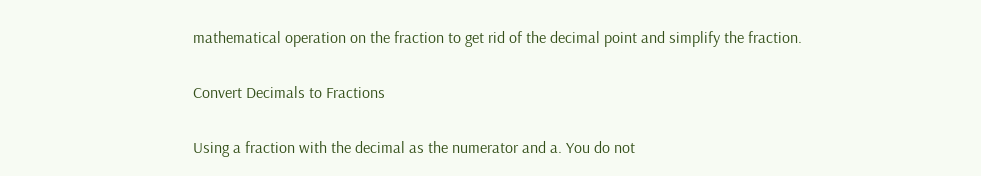mathematical operation on the fraction to get rid of the decimal point and simplify the fraction.

Convert Decimals to Fractions

Using a fraction with the decimal as the numerator and a. You do not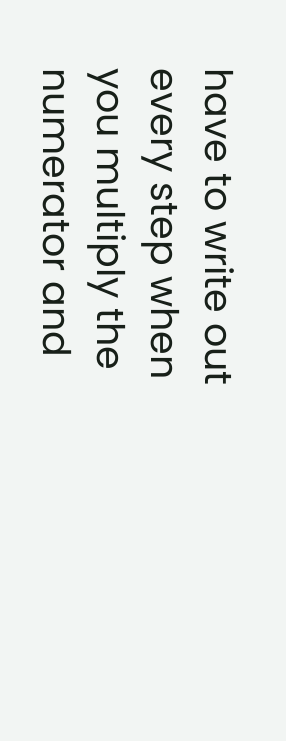have to write out every step when you multiply the numerator and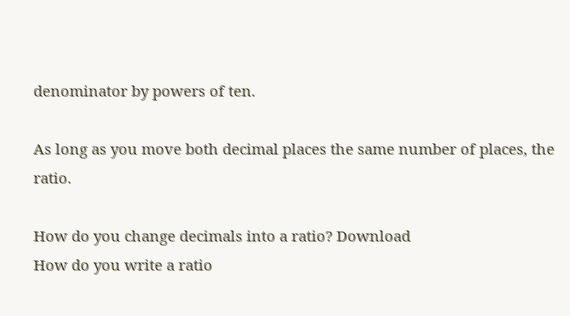denominator by powers of ten.

As long as you move both decimal places the same number of places, the ratio.

How do you change decimals into a ratio? Download
How do you write a ratio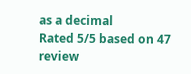as a decimal
Rated 5/5 based on 47 review